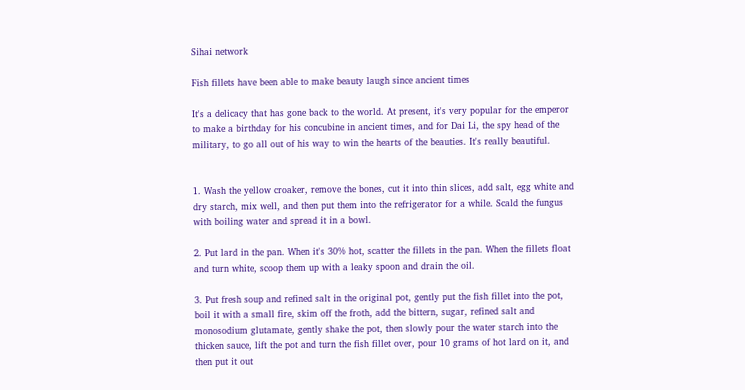Sihai network

Fish fillets have been able to make beauty laugh since ancient times

It's a delicacy that has gone back to the world. At present, it's very popular for the emperor to make a birthday for his concubine in ancient times, and for Dai Li, the spy head of the military, to go all out of his way to win the hearts of the beauties. It's really beautiful.


1. Wash the yellow croaker, remove the bones, cut it into thin slices, add salt, egg white and dry starch, mix well, and then put them into the refrigerator for a while. Scald the fungus with boiling water and spread it in a bowl.

2. Put lard in the pan. When it's 30% hot, scatter the fillets in the pan. When the fillets float and turn white, scoop them up with a leaky spoon and drain the oil.

3. Put fresh soup and refined salt in the original pot, gently put the fish fillet into the pot, boil it with a small fire, skim off the froth, add the bittern, sugar, refined salt and monosodium glutamate, gently shake the pot, then slowly pour the water starch into the thicken sauce, lift the pot and turn the fish fillet over, pour 10 grams of hot lard on it, and then put it out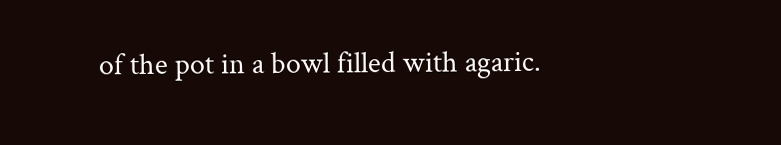of the pot in a bowl filled with agaric.